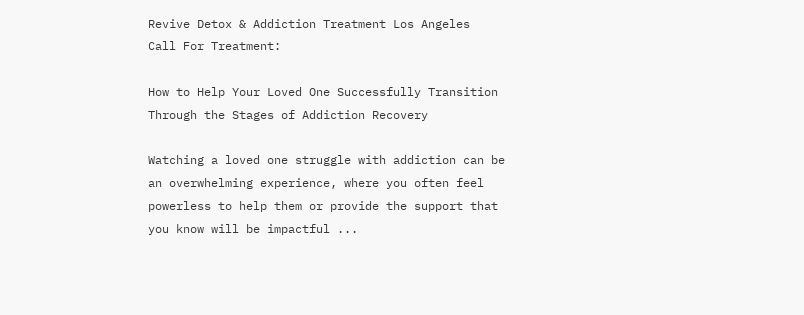Revive Detox & Addiction Treatment Los Angeles
Call For Treatment:

How to Help Your Loved One Successfully Transition Through the Stages of Addiction Recovery

Watching a loved one struggle with addiction can be an overwhelming experience, where you often feel powerless to help them or provide the support that you know will be impactful ...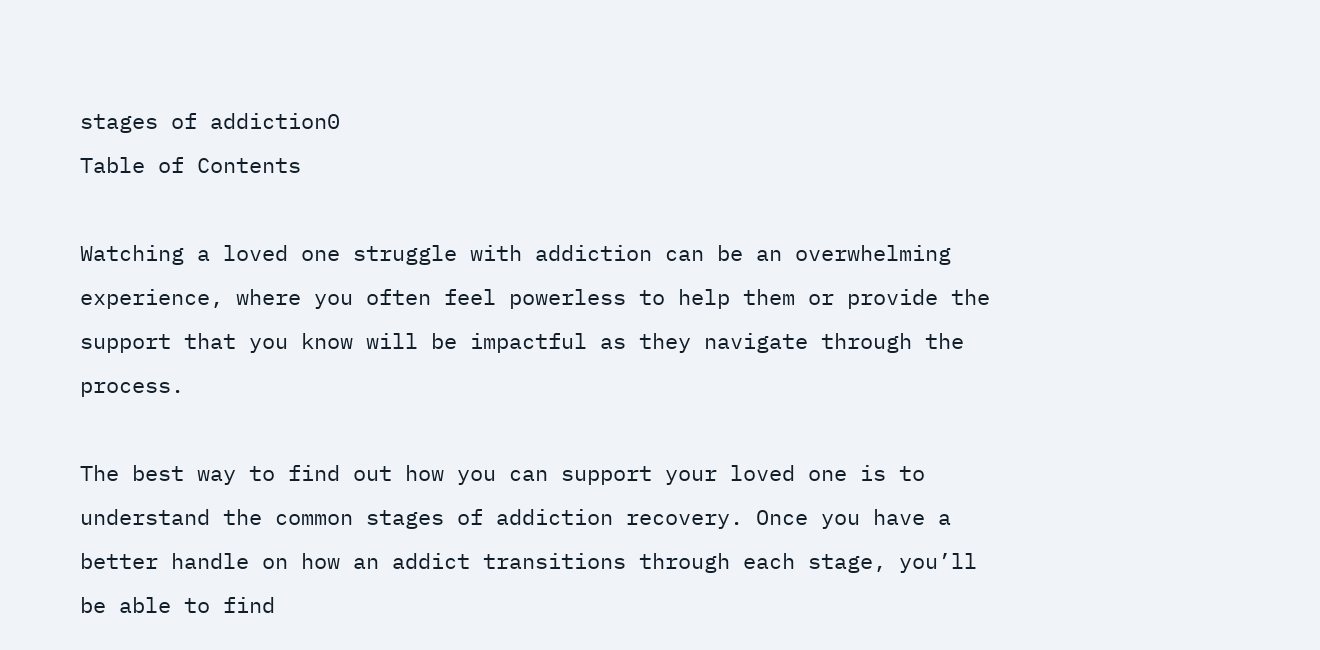stages of addiction0
Table of Contents

Watching a loved one struggle with addiction can be an overwhelming experience, where you often feel powerless to help them or provide the support that you know will be impactful as they navigate through the process.

The best way to find out how you can support your loved one is to understand the common stages of addiction recovery. Once you have a better handle on how an addict transitions through each stage, you’ll be able to find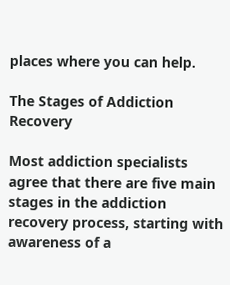places where you can help.

The Stages of Addiction Recovery

Most addiction specialists agree that there are five main stages in the addiction recovery process, starting with awareness of a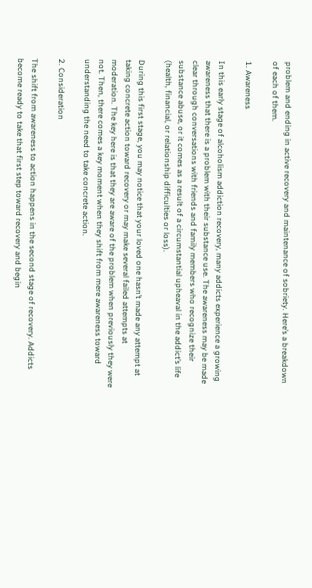problem and ending in active recovery and maintenance of sobriety. Here’s a breakdown of each of them.

1. Awareness

In this early stage of alcoholism addiction recovery, many addicts experience a growing awareness that there is a problem with their substance use. The awareness may be made clear through conversations with friends and family members who recognize their substance abuse, or it comes as a result of a circumstantial upheaval in the addict’s life (health, financial, or relationship difficulties or loss).

During this first stage, you may notice that your loved one hasn’t made any attempt at taking concrete action toward recovery or may make several failed attempts at moderation. The key here is that they are aware of the problem when previously they were not. Then, there comes a key moment when they shift from mere awareness toward understanding the need to take concrete action.

2. Consideration

The shift from awareness to action happens in the second stage of recovery. Addicts become ready to take that first step toward recovery and begin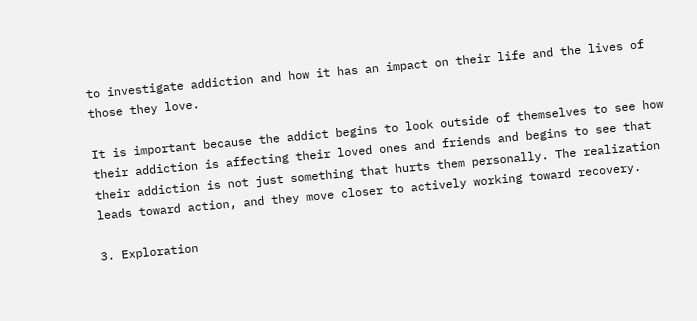to investigate addiction and how it has an impact on their life and the lives of those they love.

It is important because the addict begins to look outside of themselves to see how their addiction is affecting their loved ones and friends and begins to see that their addiction is not just something that hurts them personally. The realization leads toward action, and they move closer to actively working toward recovery.

3. Exploration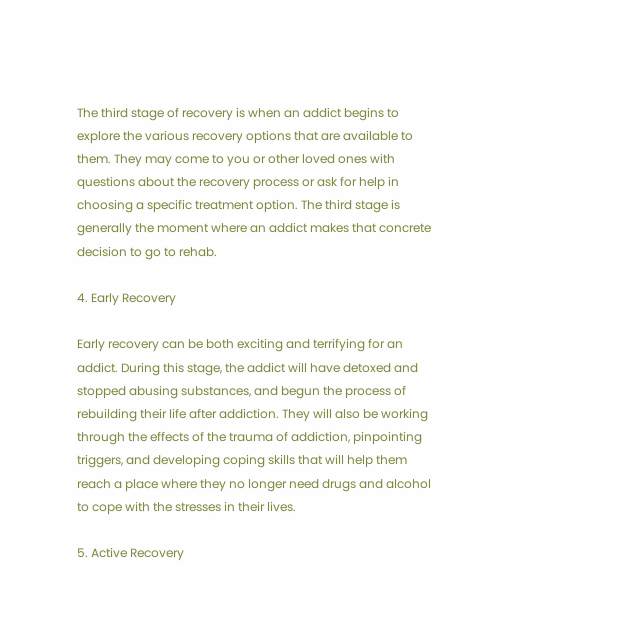The third stage of recovery is when an addict begins to explore the various recovery options that are available to them. They may come to you or other loved ones with questions about the recovery process or ask for help in choosing a specific treatment option. The third stage is generally the moment where an addict makes that concrete decision to go to rehab.

4. Early Recovery

Early recovery can be both exciting and terrifying for an addict. During this stage, the addict will have detoxed and stopped abusing substances, and begun the process of rebuilding their life after addiction. They will also be working through the effects of the trauma of addiction, pinpointing triggers, and developing coping skills that will help them reach a place where they no longer need drugs and alcohol to cope with the stresses in their lives.

5. Active Recovery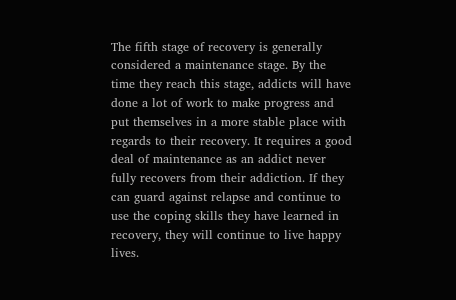The fifth stage of recovery is generally considered a maintenance stage. By the time they reach this stage, addicts will have done a lot of work to make progress and put themselves in a more stable place with regards to their recovery. It requires a good deal of maintenance as an addict never fully recovers from their addiction. If they can guard against relapse and continue to use the coping skills they have learned in recovery, they will continue to live happy lives.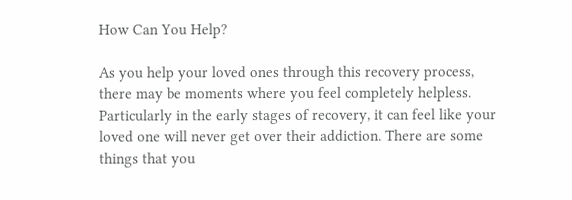How Can You Help?

As you help your loved ones through this recovery process, there may be moments where you feel completely helpless. Particularly in the early stages of recovery, it can feel like your loved one will never get over their addiction. There are some things that you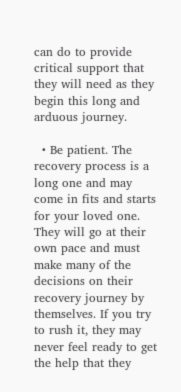can do to provide critical support that they will need as they begin this long and arduous journey.

  • Be patient. The recovery process is a long one and may come in fits and starts for your loved one. They will go at their own pace and must make many of the decisions on their recovery journey by themselves. If you try to rush it, they may never feel ready to get the help that they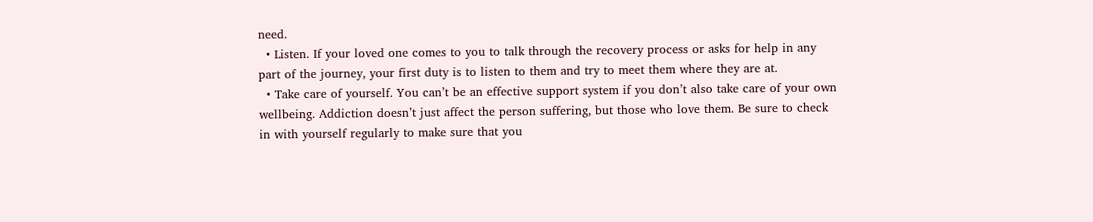need.
  • Listen. If your loved one comes to you to talk through the recovery process or asks for help in any part of the journey, your first duty is to listen to them and try to meet them where they are at.
  • Take care of yourself. You can’t be an effective support system if you don’t also take care of your own wellbeing. Addiction doesn’t just affect the person suffering, but those who love them. Be sure to check in with yourself regularly to make sure that you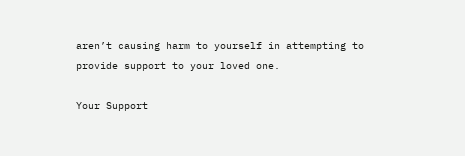aren’t causing harm to yourself in attempting to provide support to your loved one.

Your Support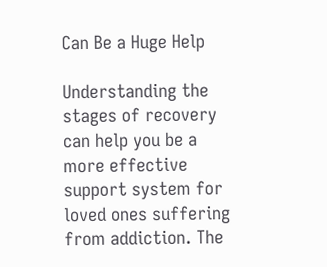Can Be a Huge Help

Understanding the stages of recovery can help you be a more effective support system for loved ones suffering from addiction. The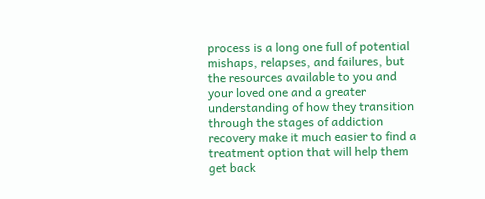process is a long one full of potential mishaps, relapses, and failures, but the resources available to you and your loved one and a greater understanding of how they transition through the stages of addiction recovery make it much easier to find a treatment option that will help them get back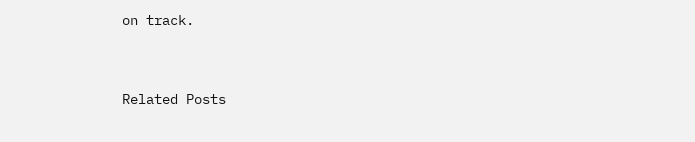on track.


Related Posts